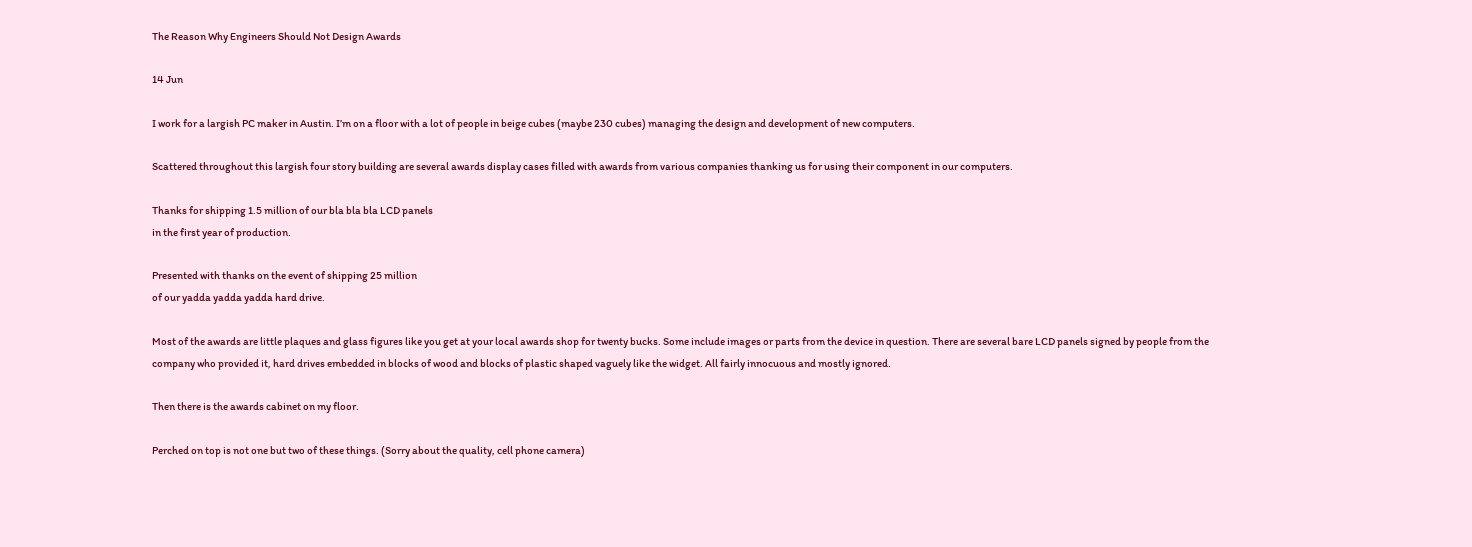The Reason Why Engineers Should Not Design Awards

14 Jun

I work for a largish PC maker in Austin. I’m on a floor with a lot of people in beige cubes (maybe 230 cubes) managing the design and development of new computers.

Scattered throughout this largish four story building are several awards display cases filled with awards from various companies thanking us for using their component in our computers.

Thanks for shipping 1.5 million of our bla bla bla LCD panels
in the first year of production.

Presented with thanks on the event of shipping 25 million
of our yadda yadda yadda hard drive.

Most of the awards are little plaques and glass figures like you get at your local awards shop for twenty bucks. Some include images or parts from the device in question. There are several bare LCD panels signed by people from the company who provided it, hard drives embedded in blocks of wood and blocks of plastic shaped vaguely like the widget. All fairly innocuous and mostly ignored.

Then there is the awards cabinet on my floor.

Perched on top is not one but two of these things. (Sorry about the quality, cell phone camera)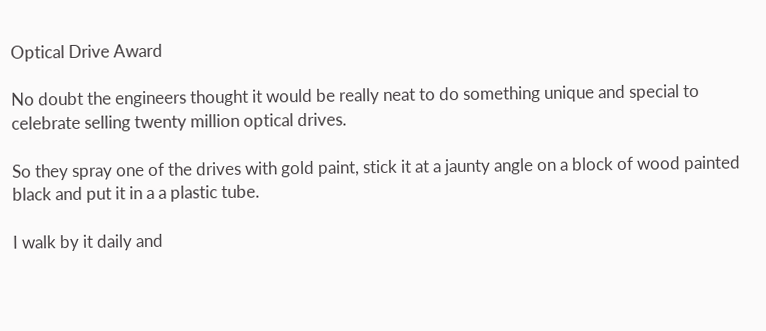Optical Drive Award

No doubt the engineers thought it would be really neat to do something unique and special to celebrate selling twenty million optical drives.

So they spray one of the drives with gold paint, stick it at a jaunty angle on a block of wood painted black and put it in a a plastic tube.

I walk by it daily and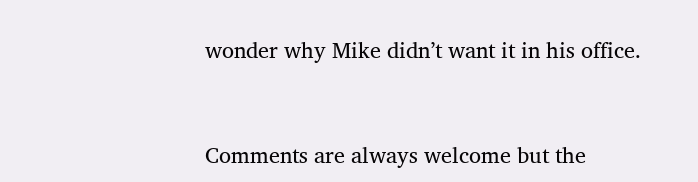wonder why Mike didn’t want it in his office.


Comments are always welcome but the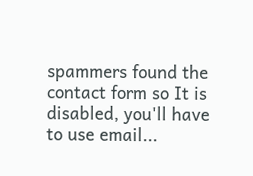spammers found the contact form so It is disabled, you'll have to use email...